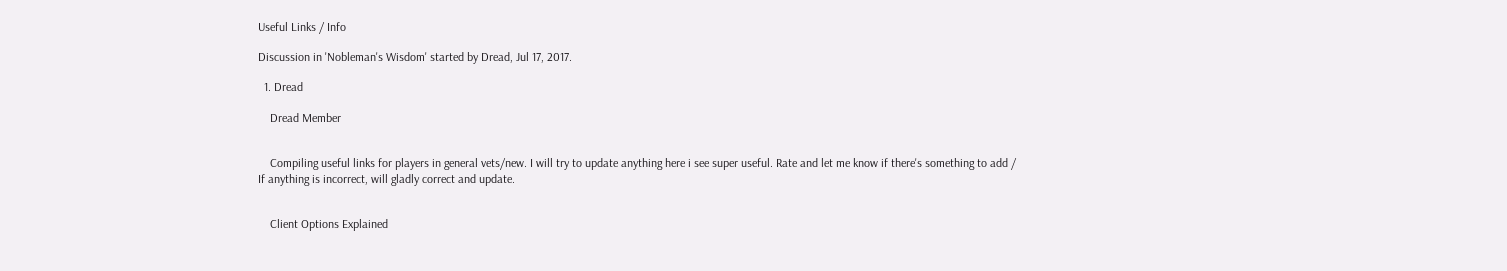Useful Links / Info

Discussion in 'Nobleman's Wisdom' started by Dread, Jul 17, 2017.

  1. Dread

    Dread Member


    Compiling useful links for players in general vets/new. I will try to update anything here i see super useful. Rate and let me know if there's something to add / If anything is incorrect, will gladly correct and update.


    Client Options Explained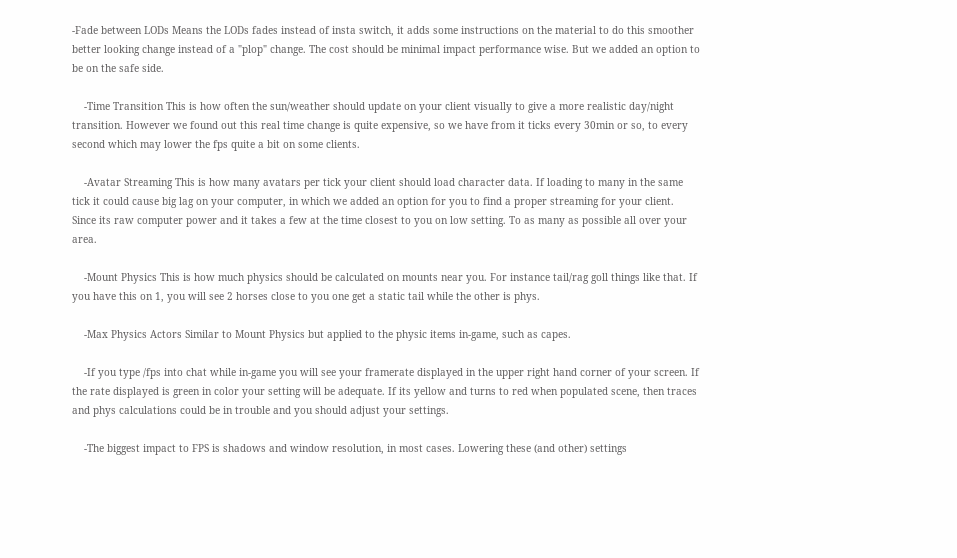-Fade between LODs Means the LODs fades instead of insta switch, it adds some instructions on the material to do this smoother better looking change instead of a "plop" change. The cost should be minimal impact performance wise. But we added an option to be on the safe side.

    -Time Transition This is how often the sun/weather should update on your client visually to give a more realistic day/night transition. However we found out this real time change is quite expensive, so we have from it ticks every 30min or so, to every second which may lower the fps quite a bit on some clients.

    -Avatar Streaming This is how many avatars per tick your client should load character data. If loading to many in the same tick it could cause big lag on your computer, in which we added an option for you to find a proper streaming for your client. Since its raw computer power and it takes a few at the time closest to you on low setting. To as many as possible all over your area.

    -Mount Physics This is how much physics should be calculated on mounts near you. For instance tail/rag goll things like that. If you have this on 1, you will see 2 horses close to you one get a static tail while the other is phys.

    -Max Physics Actors Similar to Mount Physics but applied to the physic items in-game, such as capes.

    -If you type /fps into chat while in-game you will see your framerate displayed in the upper right hand corner of your screen. If the rate displayed is green in color your setting will be adequate. If its yellow and turns to red when populated scene, then traces and phys calculations could be in trouble and you should adjust your settings.

    -The biggest impact to FPS is shadows and window resolution, in most cases. Lowering these (and other) settings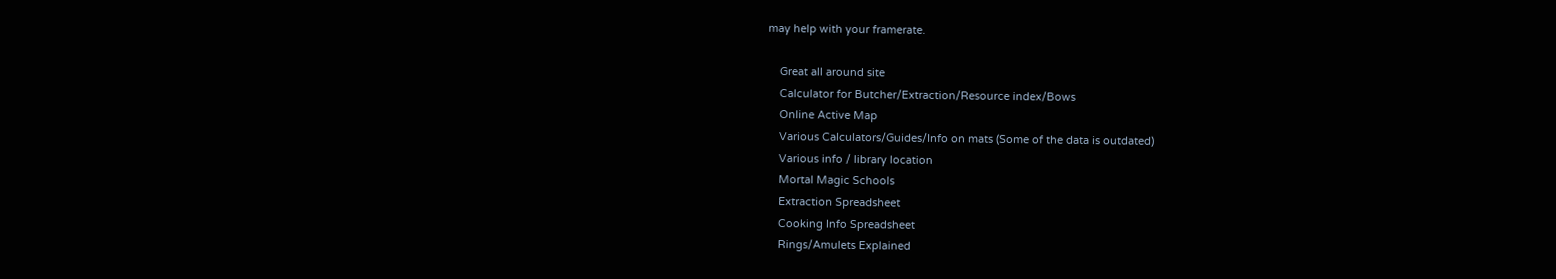may help with your framerate.

    Great all around site
    Calculator for Butcher/Extraction/Resource index/Bows
    Online Active Map
    Various Calculators/Guides/Info on mats (Some of the data is outdated)
    Various info / library location
    Mortal Magic Schools
    Extraction Spreadsheet
    Cooking Info Spreadsheet
    Rings/Amulets Explained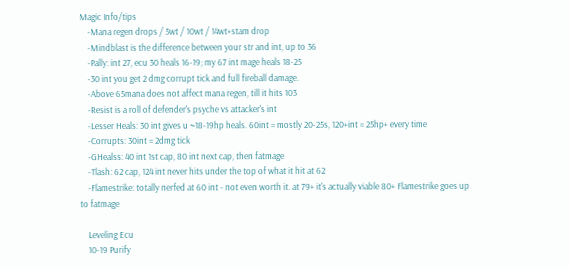Magic Info/tips
    -Mana regen drops / 5wt / 10wt / 14wt+stam drop
    -Mindblast is the difference between your str and int, up to 36
    -Pally: int 27, ecu 30 heals 16-19; my 67 int mage heals 18-25
    -30 int you get 2 dmg corrupt tick and full fireball damage.
    -Above 65mana does not affect mana regen, till it hits 103
    -Resist is a roll of defender's psyche vs attacker's int
    -Lesser Heals: 30 int gives u ~18-19hp heals. 60int = mostly 20-25s, 120+int = 25hp+ every time
    -Corrupts: 30int = 2dmg tick
    -GHealss: 40 int 1st cap, 80 int next cap, then fatmage
    -Tlash: 62 cap, 124 int never hits under the top of what it hit at 62
    -Flamestrike: totally nerfed at 60 int - not even worth it. at 79+ it's actually viable 80+ Flamestrike goes up to fatmage

    Leveling Ecu
    10-19 Purify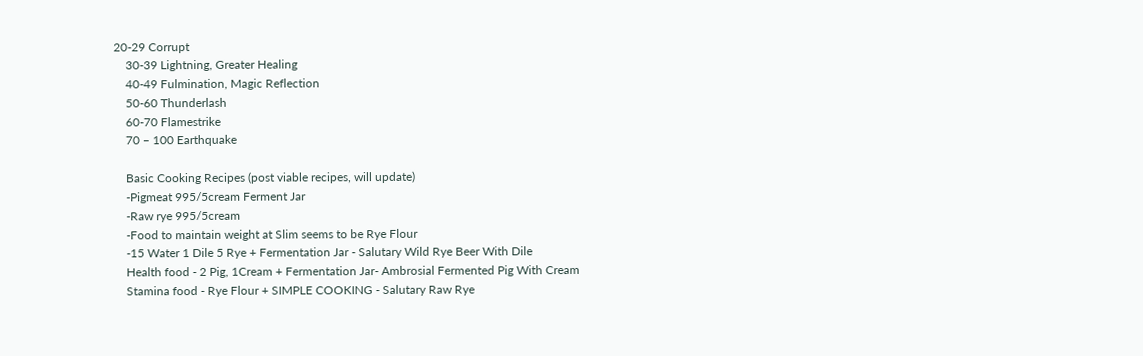20-29 Corrupt
    30-39 Lightning, Greater Healing
    40-49 Fulmination, Magic Reflection
    50-60 Thunderlash
    60-70 Flamestrike
    70 – 100 Earthquake

    Basic Cooking Recipes (post viable recipes, will update)
    -Pigmeat 995/5cream Ferment Jar
    -Raw rye 995/5cream
    -Food to maintain weight at Slim seems to be Rye Flour
    -15 Water 1 Dile 5 Rye + Fermentation Jar - Salutary Wild Rye Beer With Dile
    Health food - 2 Pig, 1Cream + Fermentation Jar- Ambrosial Fermented Pig With Cream
    Stamina food - Rye Flour + SIMPLE COOKING - Salutary Raw Rye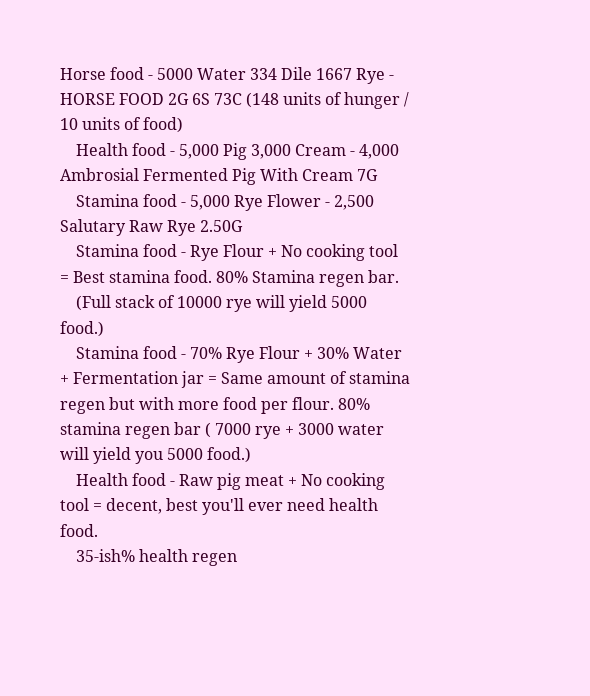Horse food - 5000 Water 334 Dile 1667 Rye - HORSE FOOD 2G 6S 73C (148 units of hunger / 10 units of food)
    Health food - 5,000 Pig 3,000 Cream - 4,000 Ambrosial Fermented Pig With Cream 7G
    Stamina food - 5,000 Rye Flower - 2,500 Salutary Raw Rye 2.50G
    Stamina food - Rye Flour + No cooking tool = Best stamina food. 80% Stamina regen bar.
    (Full stack of 10000 rye will yield 5000 food.)
    Stamina food - 70% Rye Flour + 30% Water + Fermentation jar = Same amount of stamina regen but with more food per flour. 80% stamina regen bar ( 7000 rye + 3000 water will yield you 5000 food.)
    Health food - Raw pig meat + No cooking tool = decent, best you'll ever need health food.
    35-ish% health regen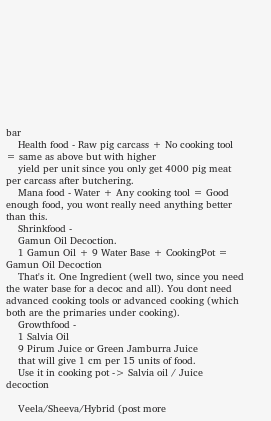bar
    Health food - Raw pig carcass + No cooking tool = same as above but with higher
    yield per unit since you only get 4000 pig meat per carcass after butchering.
    Mana food - Water + Any cooking tool = Good enough food, you wont really need anything better than this.
    Shrinkfood -
    Gamun Oil Decoction.
    1 Gamun Oil + 9 Water Base + CookingPot = Gamun Oil Decoction
    That's it. One Ingredient (well two, since you need the water base for a decoc and all). You dont need advanced cooking tools or advanced cooking (which both are the primaries under cooking).
    Growthfood -
    1 Salvia Oil
    9 Pirum Juice or Green Jamburra Juice
    that will give 1 cm per 15 units of food.
    Use it in cooking pot -> Salvia oil / Juice decoction

    Veela/Sheeva/Hybrid (post more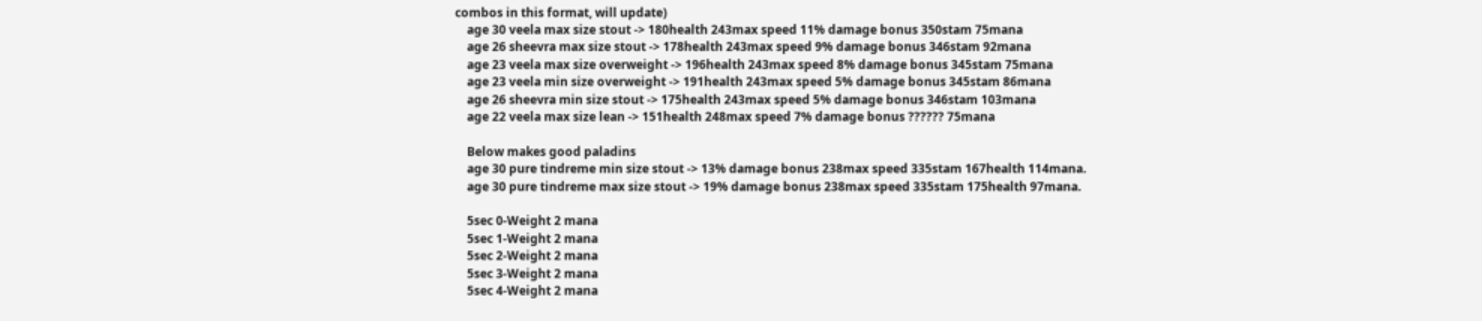combos in this format, will update)
    age 30 veela max size stout -> 180health 243max speed 11% damage bonus 350stam 75mana
    age 26 sheevra max size stout -> 178health 243max speed 9% damage bonus 346stam 92mana
    age 23 veela max size overweight -> 196health 243max speed 8% damage bonus 345stam 75mana
    age 23 veela min size overweight -> 191health 243max speed 5% damage bonus 345stam 86mana
    age 26 sheevra min size stout -> 175health 243max speed 5% damage bonus 346stam 103mana
    age 22 veela max size lean -> 151health 248max speed 7% damage bonus ?????? 75mana

    Below makes good paladins
    age 30 pure tindreme min size stout -> 13% damage bonus 238max speed 335stam 167health 114mana.
    age 30 pure tindreme max size stout -> 19% damage bonus 238max speed 335stam 175health 97mana.

    5sec 0-Weight 2 mana
    5sec 1-Weight 2 mana
    5sec 2-Weight 2 mana
    5sec 3-Weight 2 mana
    5sec 4-Weight 2 mana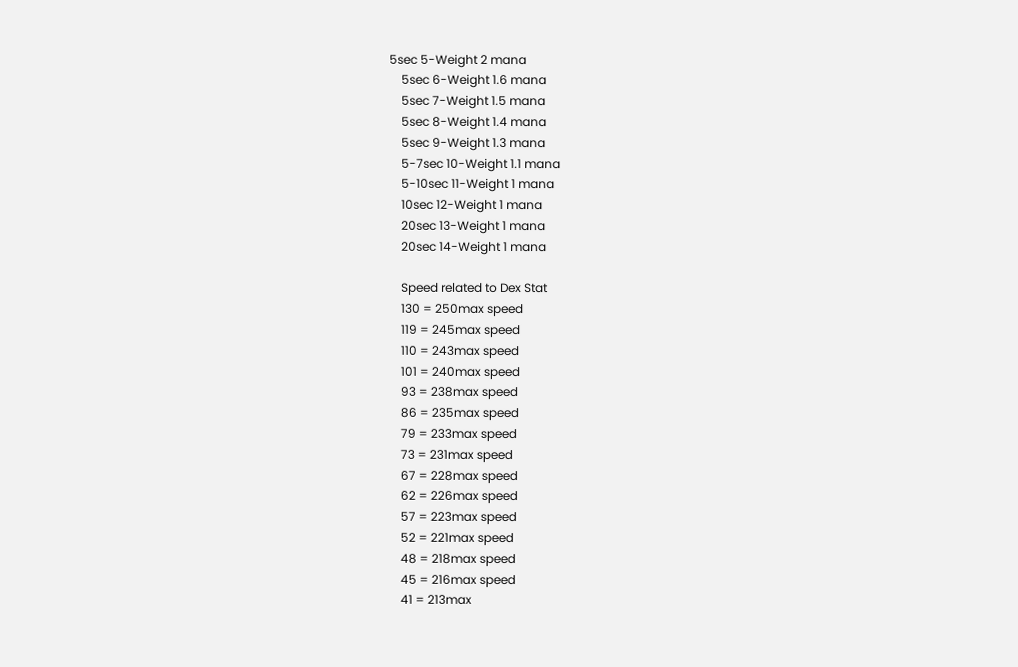5sec 5-Weight 2 mana
    5sec 6-Weight 1.6 mana
    5sec 7-Weight 1.5 mana
    5sec 8-Weight 1.4 mana
    5sec 9-Weight 1.3 mana
    5-7sec 10-Weight 1.1 mana
    5-10sec 11-Weight 1 mana
    10sec 12-Weight 1 mana
    20sec 13-Weight 1 mana
    20sec 14-Weight 1 mana

    Speed related to Dex Stat
    130 = 250max speed
    119 = 245max speed
    110 = 243max speed
    101 = 240max speed
    93 = 238max speed
    86 = 235max speed
    79 = 233max speed
    73 = 231max speed
    67 = 228max speed
    62 = 226max speed
    57 = 223max speed
    52 = 221max speed
    48 = 218max speed
    45 = 216max speed
    41 = 213max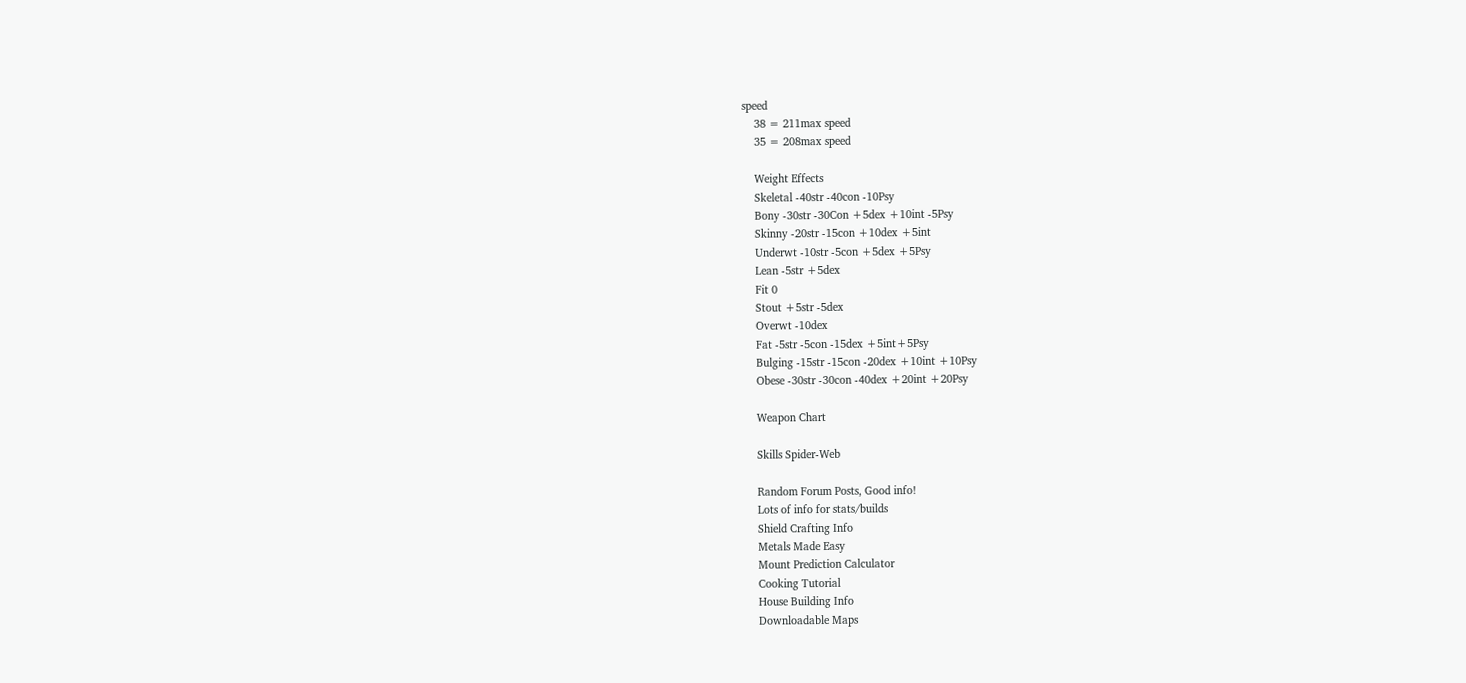speed
    38 = 211max speed
    35 = 208max speed

    Weight Effects
    Skeletal -40str -40con -10Psy
    Bony -30str -30Con +5dex +10int -5Psy
    Skinny -20str -15con +10dex +5int
    Underwt -10str -5con +5dex +5Psy
    Lean -5str +5dex
    Fit 0
    Stout +5str -5dex
    Overwt -10dex
    Fat -5str -5con -15dex +5int+5Psy
    Bulging -15str -15con -20dex +10int +10Psy
    Obese -30str -30con -40dex +20int +20Psy

    Weapon Chart

    Skills Spider-Web

    Random Forum Posts, Good info!
    Lots of info for stats/builds
    Shield Crafting Info
    Metals Made Easy
    Mount Prediction Calculator
    Cooking Tutorial
    House Building Info
    Downloadable Maps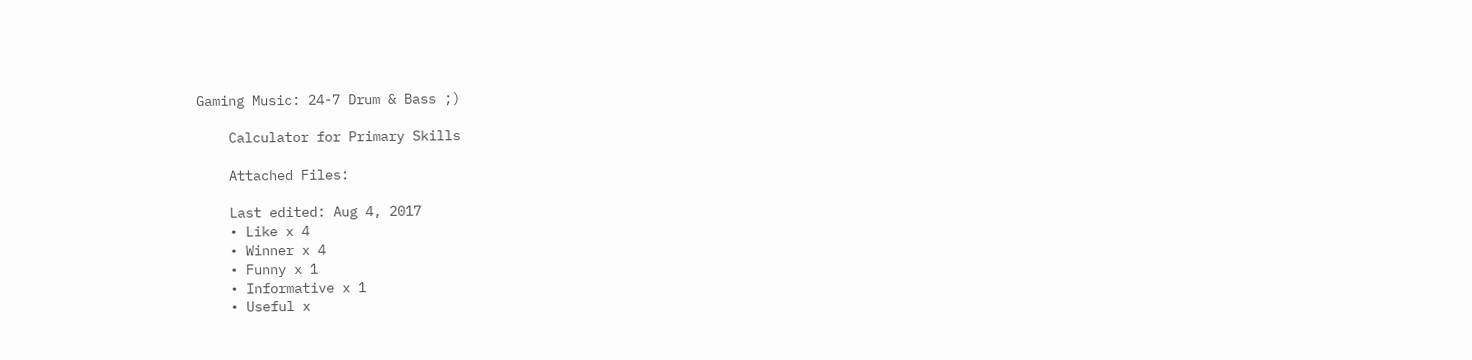Gaming Music: 24-7 Drum & Bass ;)

    Calculator for Primary Skills

    Attached Files:

    Last edited: Aug 4, 2017
    • Like x 4
    • Winner x 4
    • Funny x 1
    • Informative x 1
    • Useful x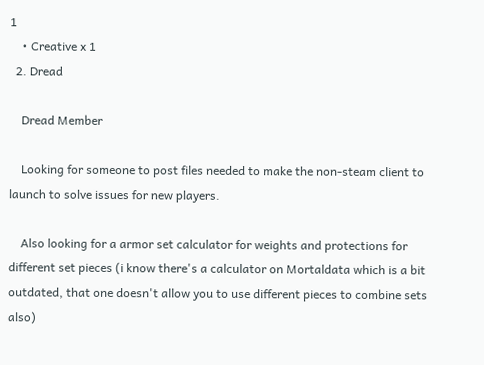1
    • Creative x 1
  2. Dread

    Dread Member

    Looking for someone to post files needed to make the non-steam client to launch to solve issues for new players.

    Also looking for a armor set calculator for weights and protections for different set pieces (i know there's a calculator on Mortaldata which is a bit outdated, that one doesn't allow you to use different pieces to combine sets also)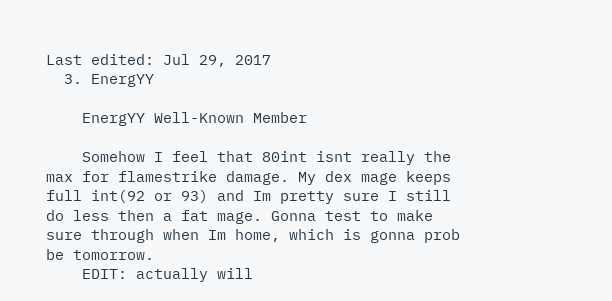Last edited: Jul 29, 2017
  3. EnergYY

    EnergYY Well-Known Member

    Somehow I feel that 80int isnt really the max for flamestrike damage. My dex mage keeps full int(92 or 93) and Im pretty sure I still do less then a fat mage. Gonna test to make sure through when Im home, which is gonna prob be tomorrow.
    EDIT: actually will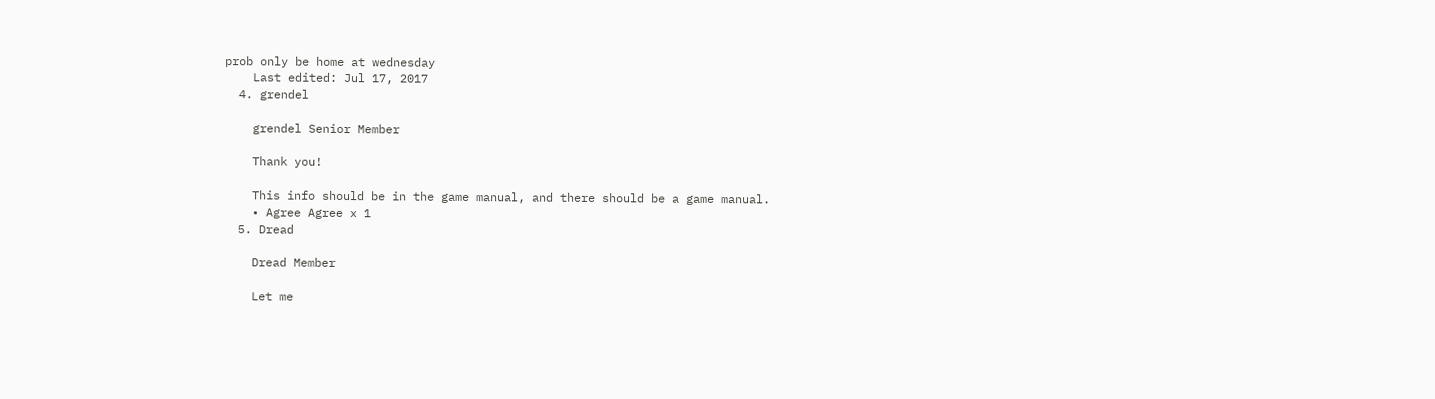prob only be home at wednesday
    Last edited: Jul 17, 2017
  4. grendel

    grendel Senior Member

    Thank you!

    This info should be in the game manual, and there should be a game manual.
    • Agree Agree x 1
  5. Dread

    Dread Member

    Let me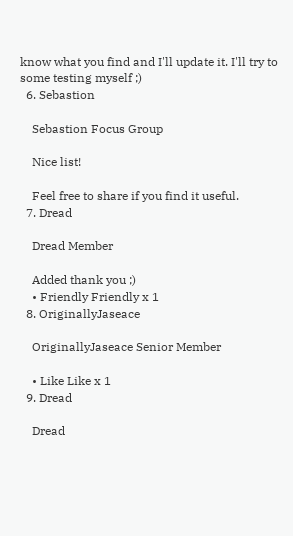know what you find and I'll update it. I'll try to some testing myself ;)
  6. Sebastion

    Sebastion Focus Group

    Nice list!

    Feel free to share if you find it useful.
  7. Dread

    Dread Member

    Added thank you ;)
    • Friendly Friendly x 1
  8. OriginallyJaseace

    OriginallyJaseace Senior Member

    • Like Like x 1
  9. Dread

    Dread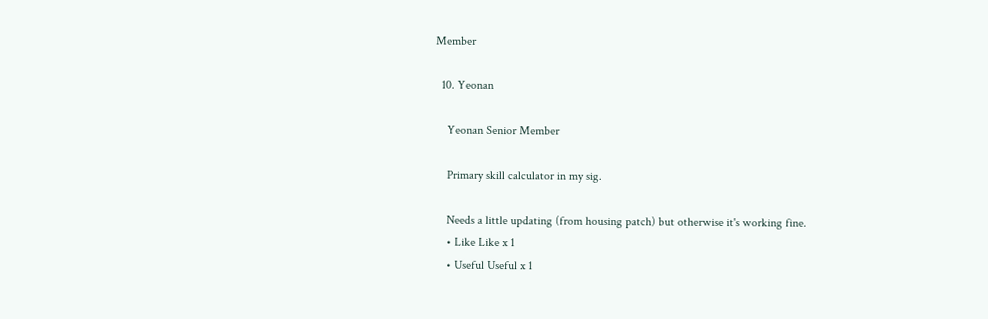Member

  10. Yeonan

    Yeonan Senior Member

    Primary skill calculator in my sig.

    Needs a little updating (from housing patch) but otherwise it's working fine.
    • Like Like x 1
    • Useful Useful x 1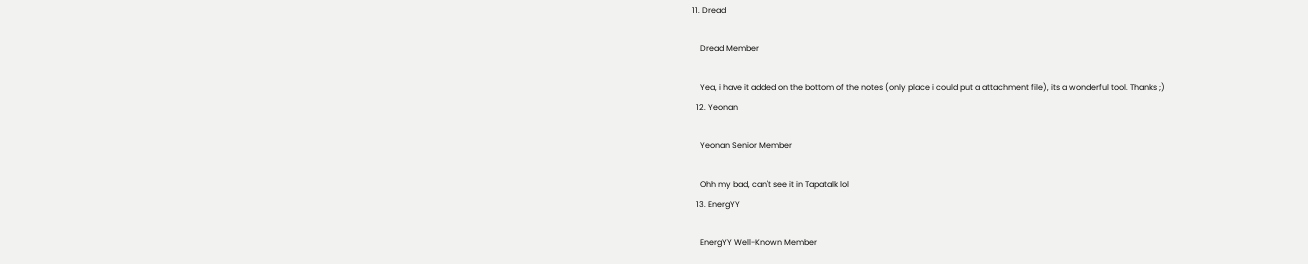11. Dread

    Dread Member

    Yea, i have it added on the bottom of the notes (only place i could put a attachment file), its a wonderful tool. Thanks ;)
  12. Yeonan

    Yeonan Senior Member

    Ohh my bad, can't see it in Tapatalk lol
  13. EnergYY

    EnergYY Well-Known Member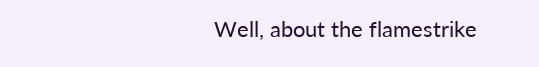Well, about the flamestrike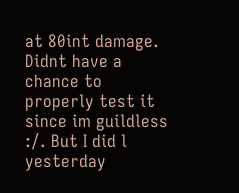at 80int damage. Didnt have a chance to properly test it since im guildless :/. But I did l yesterday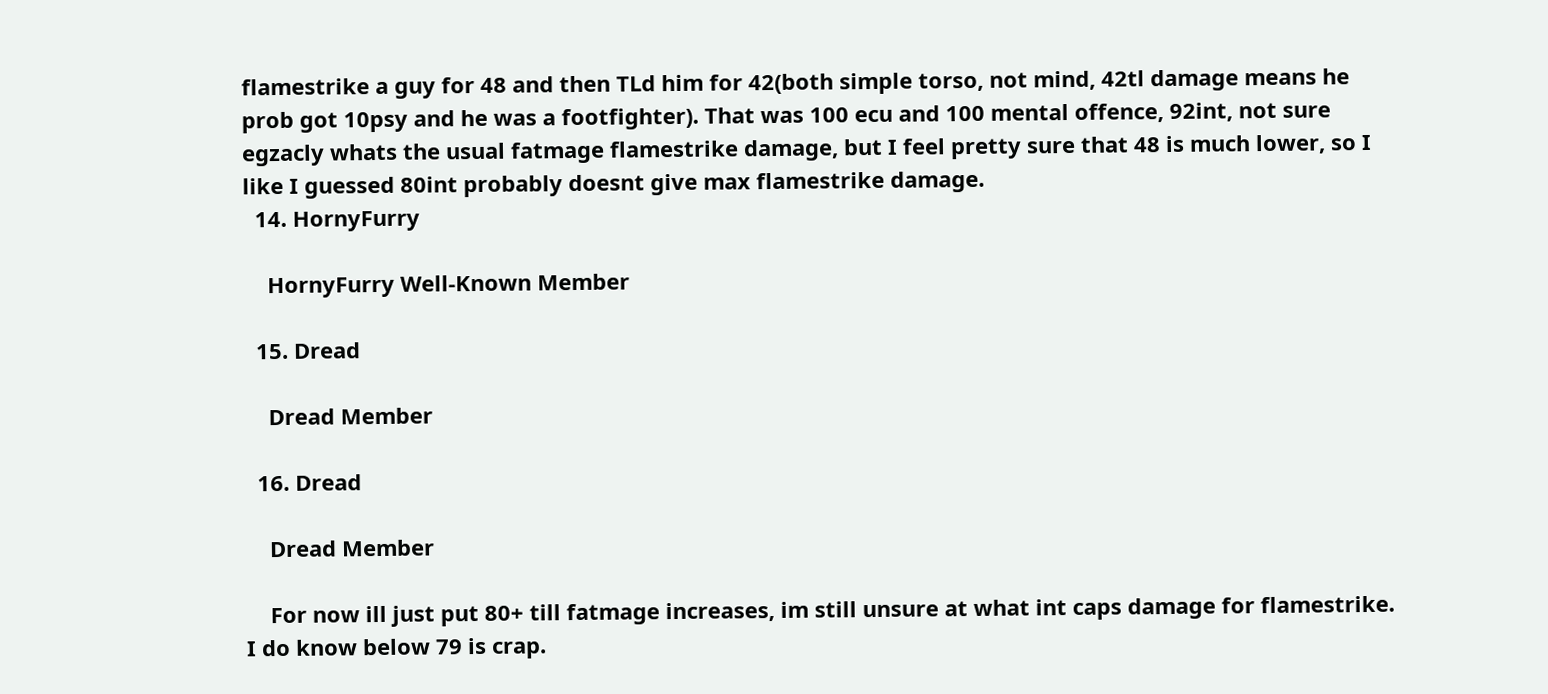flamestrike a guy for 48 and then TLd him for 42(both simple torso, not mind, 42tl damage means he prob got 10psy and he was a footfighter). That was 100 ecu and 100 mental offence, 92int, not sure egzacly whats the usual fatmage flamestrike damage, but I feel pretty sure that 48 is much lower, so I like I guessed 80int probably doesnt give max flamestrike damage.
  14. HornyFurry

    HornyFurry Well-Known Member

  15. Dread

    Dread Member

  16. Dread

    Dread Member

    For now ill just put 80+ till fatmage increases, im still unsure at what int caps damage for flamestrike. I do know below 79 is crap.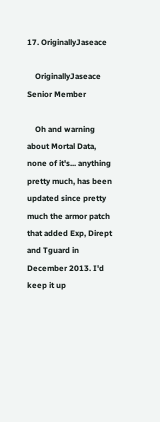17. OriginallyJaseace

    OriginallyJaseace Senior Member

    Oh and warning about Mortal Data, none of it's... anything pretty much, has been updated since pretty much the armor patch that added Exp, Dirept and Tguard in December 2013. I'd keep it up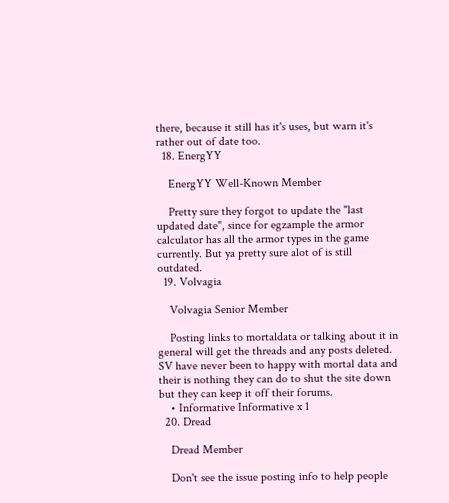there, because it still has it's uses, but warn it's rather out of date too.
  18. EnergYY

    EnergYY Well-Known Member

    Pretty sure they forgot to update the "last updated date", since for egzample the armor calculator has all the armor types in the game currently. But ya pretty sure alot of is still outdated.
  19. Volvagia

    Volvagia Senior Member

    Posting links to mortaldata or talking about it in general will get the threads and any posts deleted. SV have never been to happy with mortal data and their is nothing they can do to shut the site down but they can keep it off their forums.
    • Informative Informative x 1
  20. Dread

    Dread Member

    Don't see the issue posting info to help people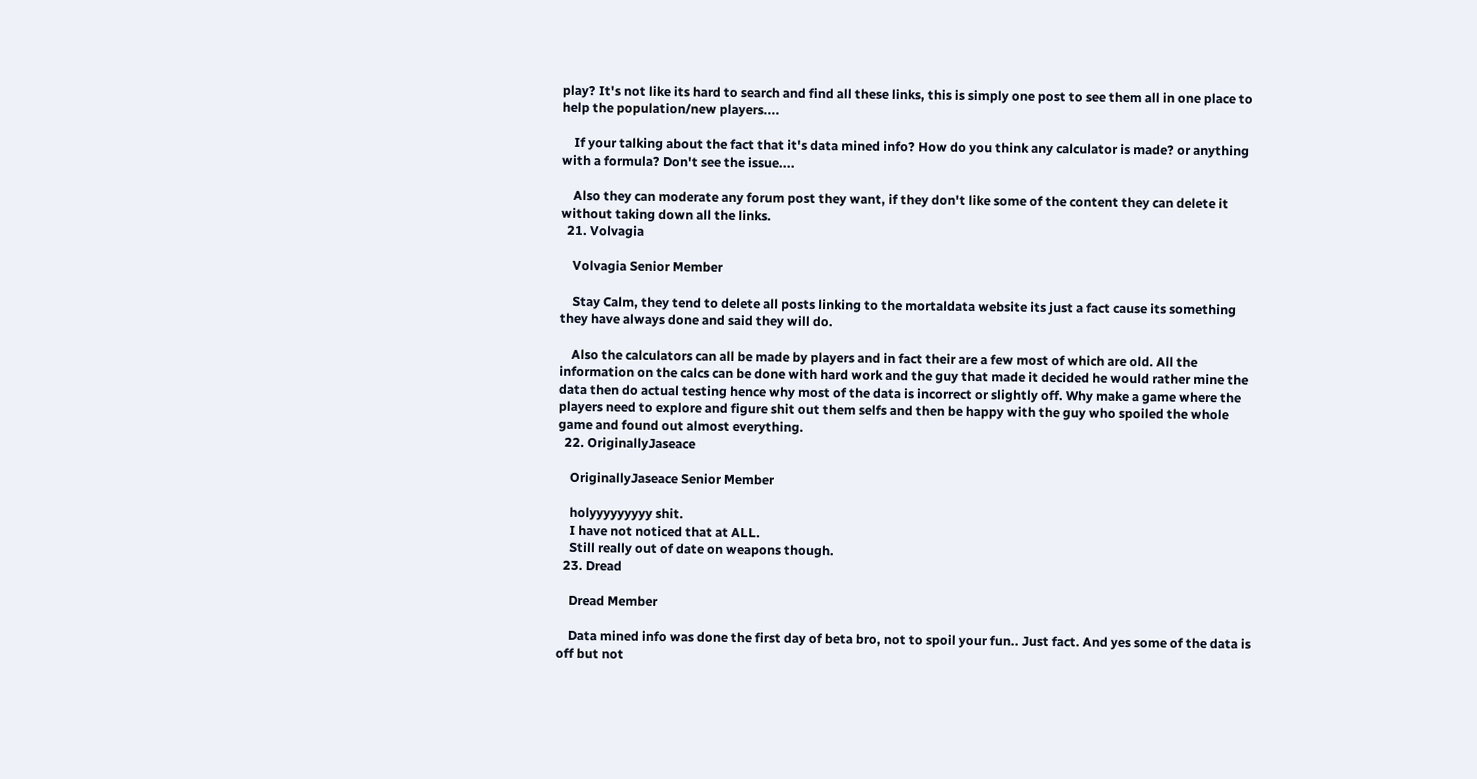play? It's not like its hard to search and find all these links, this is simply one post to see them all in one place to help the population/new players....

    If your talking about the fact that it's data mined info? How do you think any calculator is made? or anything with a formula? Don't see the issue....

    Also they can moderate any forum post they want, if they don't like some of the content they can delete it without taking down all the links.
  21. Volvagia

    Volvagia Senior Member

    Stay Calm, they tend to delete all posts linking to the mortaldata website its just a fact cause its something they have always done and said they will do.

    Also the calculators can all be made by players and in fact their are a few most of which are old. All the information on the calcs can be done with hard work and the guy that made it decided he would rather mine the data then do actual testing hence why most of the data is incorrect or slightly off. Why make a game where the players need to explore and figure shit out them selfs and then be happy with the guy who spoiled the whole game and found out almost everything.
  22. OriginallyJaseace

    OriginallyJaseace Senior Member

    holyyyyyyyyy shit.
    I have not noticed that at ALL.
    Still really out of date on weapons though.
  23. Dread

    Dread Member

    Data mined info was done the first day of beta bro, not to spoil your fun.. Just fact. And yes some of the data is off but not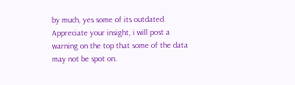by much, yes some of its outdated. Appreciate your insight, i will post a warning on the top that some of the data may not be spot on.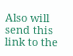Also will send this link to the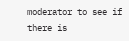moderator to see if there is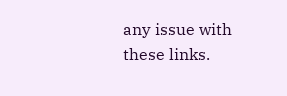any issue with these links.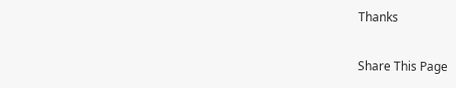Thanks

Share This Page